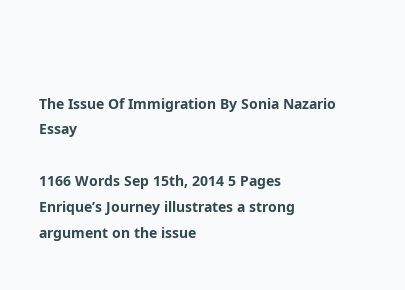The Issue Of Immigration By Sonia Nazario Essay

1166 Words Sep 15th, 2014 5 Pages
Enrique’s Journey illustrates a strong argument on the issue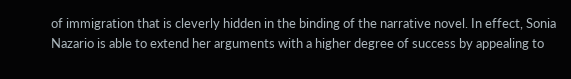of immigration that is cleverly hidden in the binding of the narrative novel. In effect, Sonia Nazario is able to extend her arguments with a higher degree of success by appealing to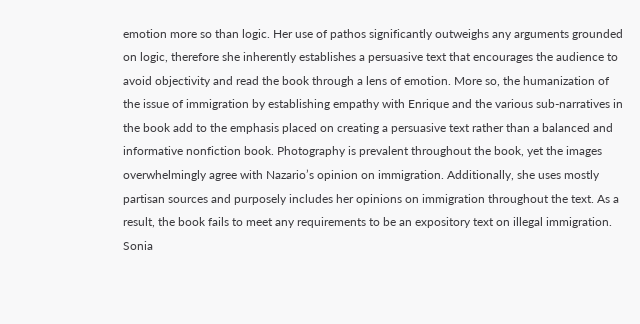emotion more so than logic. Her use of pathos significantly outweighs any arguments grounded on logic, therefore she inherently establishes a persuasive text that encourages the audience to avoid objectivity and read the book through a lens of emotion. More so, the humanization of the issue of immigration by establishing empathy with Enrique and the various sub-narratives in the book add to the emphasis placed on creating a persuasive text rather than a balanced and informative nonfiction book. Photography is prevalent throughout the book, yet the images overwhelmingly agree with Nazario’s opinion on immigration. Additionally, she uses mostly partisan sources and purposely includes her opinions on immigration throughout the text. As a result, the book fails to meet any requirements to be an expository text on illegal immigration. Sonia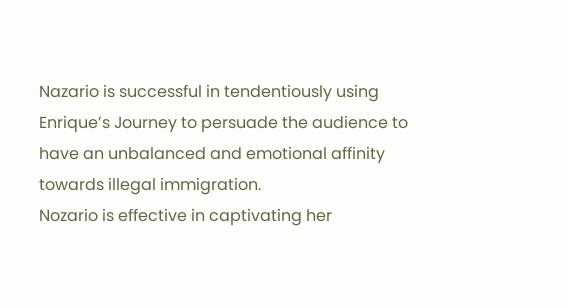Nazario is successful in tendentiously using Enrique’s Journey to persuade the audience to have an unbalanced and emotional affinity towards illegal immigration.
Nozario is effective in captivating her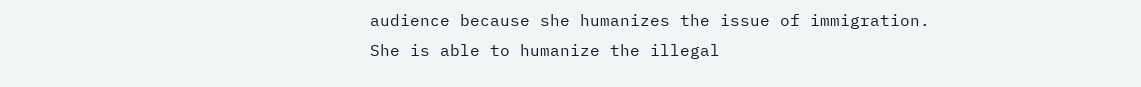audience because she humanizes the issue of immigration. She is able to humanize the illegal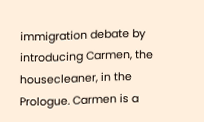immigration debate by introducing Carmen, the housecleaner, in the Prologue. Carmen is a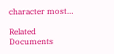character most…

Related Documents